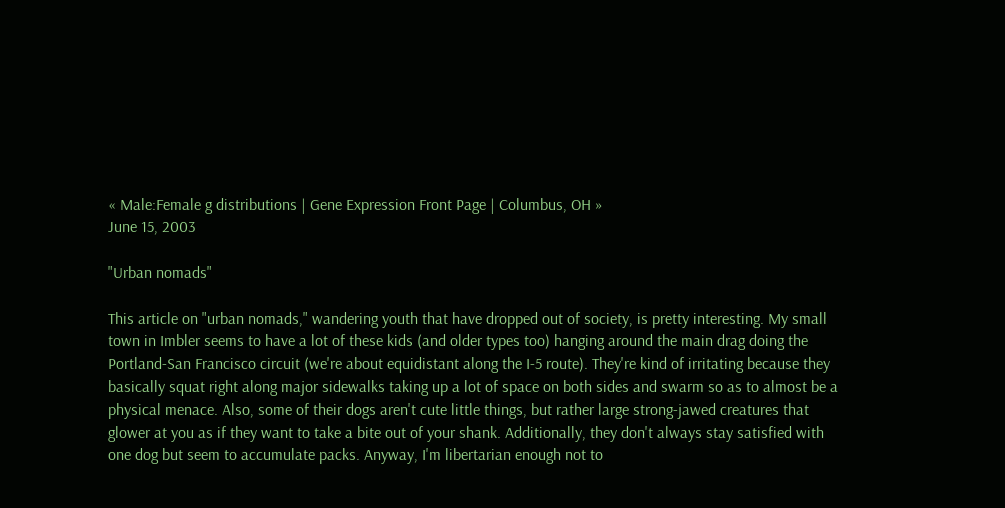« Male:Female g distributions | Gene Expression Front Page | Columbus, OH »
June 15, 2003

"Urban nomads"

This article on "urban nomads," wandering youth that have dropped out of society, is pretty interesting. My small town in Imbler seems to have a lot of these kids (and older types too) hanging around the main drag doing the Portland-San Francisco circuit (we're about equidistant along the I-5 route). They're kind of irritating because they basically squat right along major sidewalks taking up a lot of space on both sides and swarm so as to almost be a physical menace. Also, some of their dogs aren't cute little things, but rather large strong-jawed creatures that glower at you as if they want to take a bite out of your shank. Additionally, they don't always stay satisfied with one dog but seem to accumulate packs. Anyway, I'm libertarian enough not to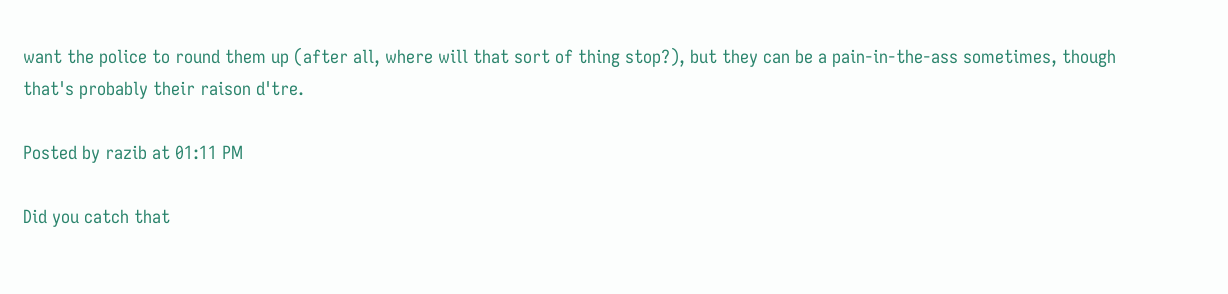want the police to round them up (after all, where will that sort of thing stop?), but they can be a pain-in-the-ass sometimes, though that's probably their raison d'tre.

Posted by razib at 01:11 PM

Did you catch that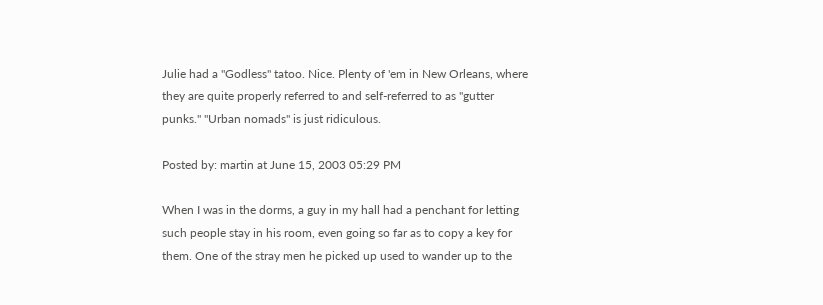Julie had a "Godless" tatoo. Nice. Plenty of 'em in New Orleans, where they are quite properly referred to and self-referred to as "gutter punks." "Urban nomads" is just ridiculous.

Posted by: martin at June 15, 2003 05:29 PM

When I was in the dorms, a guy in my hall had a penchant for letting such people stay in his room, even going so far as to copy a key for them. One of the stray men he picked up used to wander up to the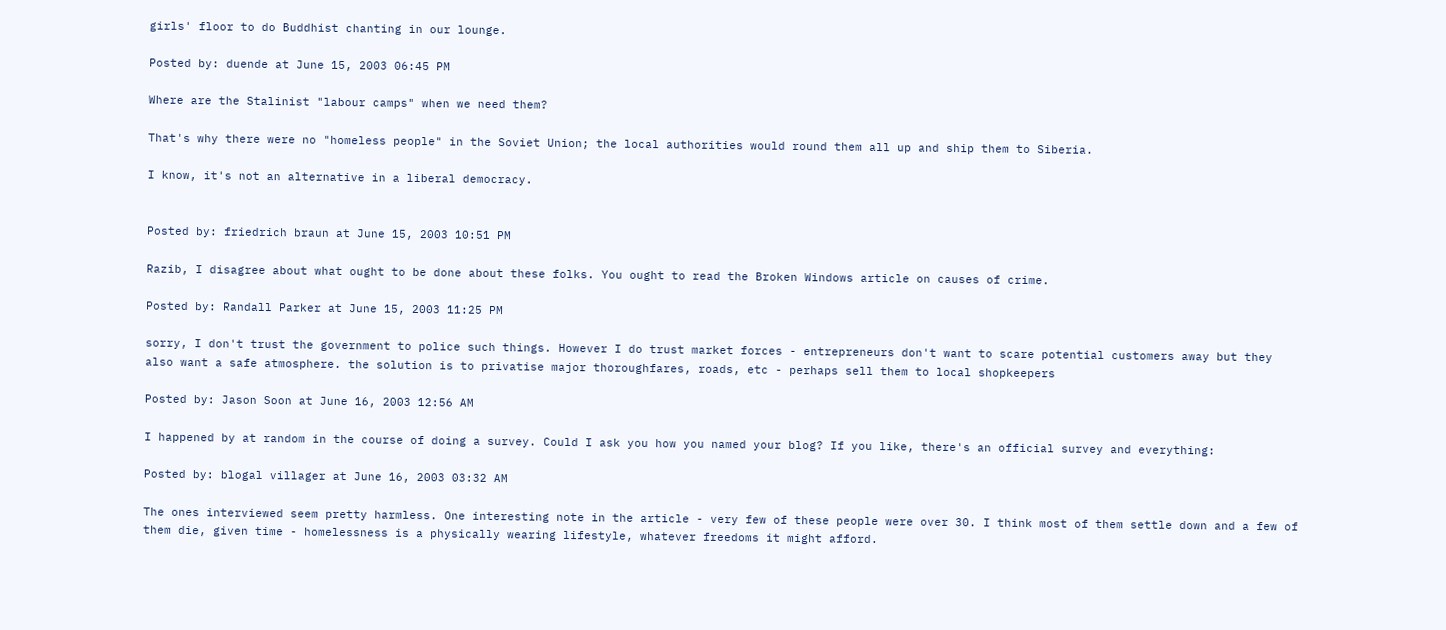girls' floor to do Buddhist chanting in our lounge.

Posted by: duende at June 15, 2003 06:45 PM

Where are the Stalinist "labour camps" when we need them?

That's why there were no "homeless people" in the Soviet Union; the local authorities would round them all up and ship them to Siberia.

I know, it's not an alternative in a liberal democracy.


Posted by: friedrich braun at June 15, 2003 10:51 PM

Razib, I disagree about what ought to be done about these folks. You ought to read the Broken Windows article on causes of crime.

Posted by: Randall Parker at June 15, 2003 11:25 PM

sorry, I don't trust the government to police such things. However I do trust market forces - entrepreneurs don't want to scare potential customers away but they also want a safe atmosphere. the solution is to privatise major thoroughfares, roads, etc - perhaps sell them to local shopkeepers

Posted by: Jason Soon at June 16, 2003 12:56 AM

I happened by at random in the course of doing a survey. Could I ask you how you named your blog? If you like, there's an official survey and everything:

Posted by: blogal villager at June 16, 2003 03:32 AM

The ones interviewed seem pretty harmless. One interesting note in the article - very few of these people were over 30. I think most of them settle down and a few of them die, given time - homelessness is a physically wearing lifestyle, whatever freedoms it might afford.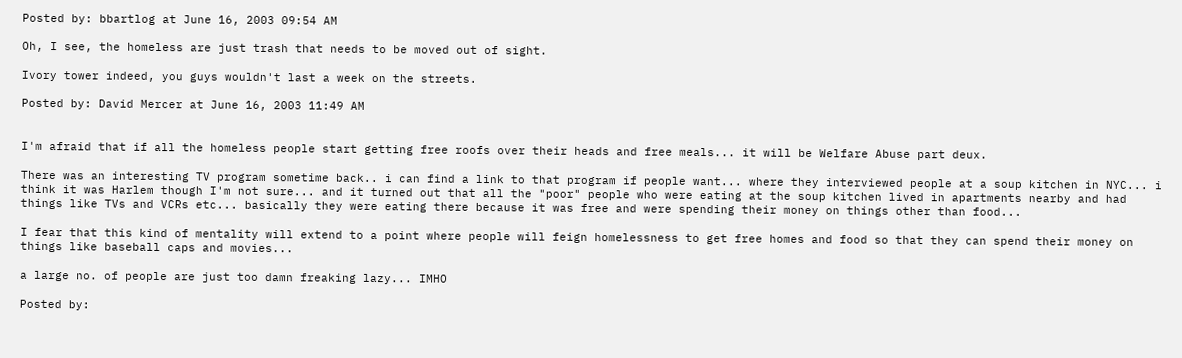Posted by: bbartlog at June 16, 2003 09:54 AM

Oh, I see, the homeless are just trash that needs to be moved out of sight.

Ivory tower indeed, you guys wouldn't last a week on the streets.

Posted by: David Mercer at June 16, 2003 11:49 AM


I'm afraid that if all the homeless people start getting free roofs over their heads and free meals... it will be Welfare Abuse part deux.

There was an interesting TV program sometime back.. i can find a link to that program if people want... where they interviewed people at a soup kitchen in NYC... i think it was Harlem though I'm not sure... and it turned out that all the "poor" people who were eating at the soup kitchen lived in apartments nearby and had things like TVs and VCRs etc... basically they were eating there because it was free and were spending their money on things other than food...

I fear that this kind of mentality will extend to a point where people will feign homelessness to get free homes and food so that they can spend their money on things like baseball caps and movies...

a large no. of people are just too damn freaking lazy... IMHO

Posted by: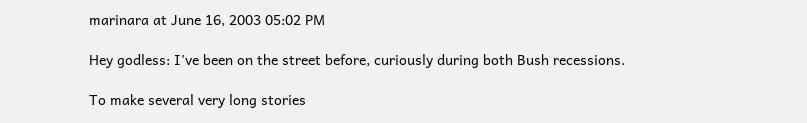marinara at June 16, 2003 05:02 PM

Hey godless: I've been on the street before, curiously during both Bush recessions.

To make several very long stories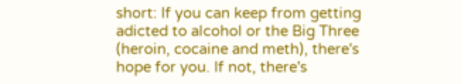short: If you can keep from getting adicted to alcohol or the Big Three (heroin, cocaine and meth), there's hope for you. If not, there's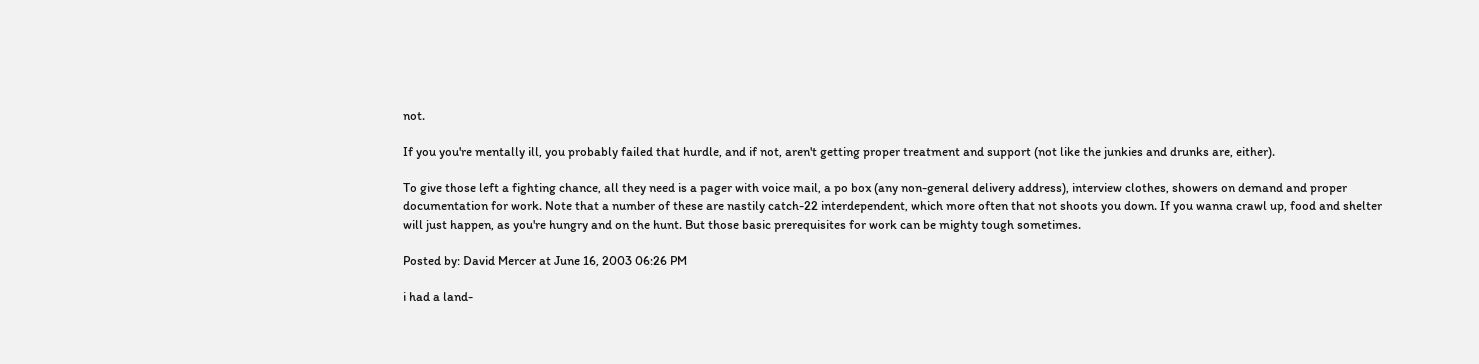not.

If you you're mentally ill, you probably failed that hurdle, and if not, aren't getting proper treatment and support (not like the junkies and drunks are, either).

To give those left a fighting chance, all they need is a pager with voice mail, a po box (any non-general delivery address), interview clothes, showers on demand and proper documentation for work. Note that a number of these are nastily catch-22 interdependent, which more often that not shoots you down. If you wanna crawl up, food and shelter will just happen, as you're hungry and on the hunt. But those basic prerequisites for work can be mighty tough sometimes.

Posted by: David Mercer at June 16, 2003 06:26 PM

i had a land-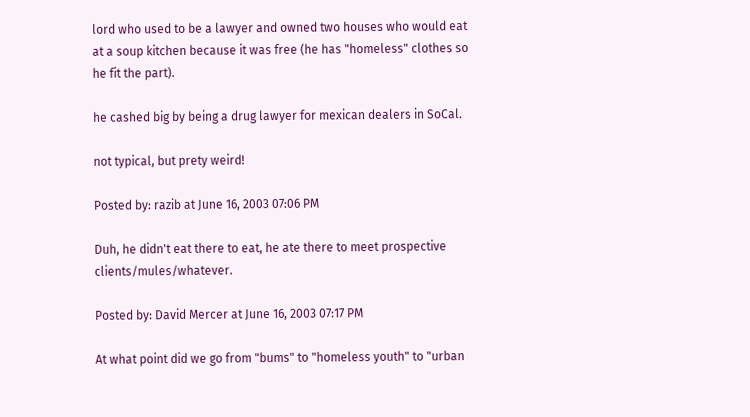lord who used to be a lawyer and owned two houses who would eat at a soup kitchen because it was free (he has "homeless" clothes so he fit the part).

he cashed big by being a drug lawyer for mexican dealers in SoCal.

not typical, but prety weird!

Posted by: razib at June 16, 2003 07:06 PM

Duh, he didn't eat there to eat, he ate there to meet prospective clients/mules/whatever.

Posted by: David Mercer at June 16, 2003 07:17 PM

At what point did we go from "bums" to "homeless youth" to "urban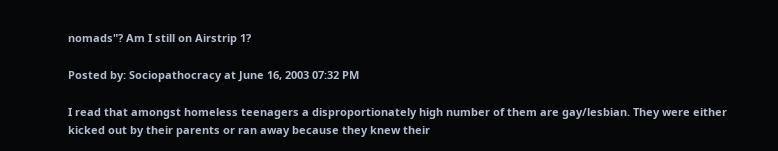nomads"? Am I still on Airstrip 1?

Posted by: Sociopathocracy at June 16, 2003 07:32 PM

I read that amongst homeless teenagers a disproportionately high number of them are gay/lesbian. They were either kicked out by their parents or ran away because they knew their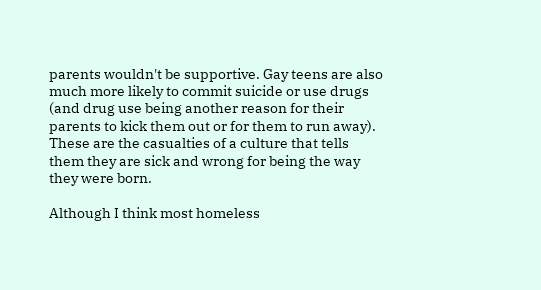parents wouldn't be supportive. Gay teens are also much more likely to commit suicide or use drugs (and drug use being another reason for their parents to kick them out or for them to run away). These are the casualties of a culture that tells them they are sick and wrong for being the way they were born.

Although I think most homeless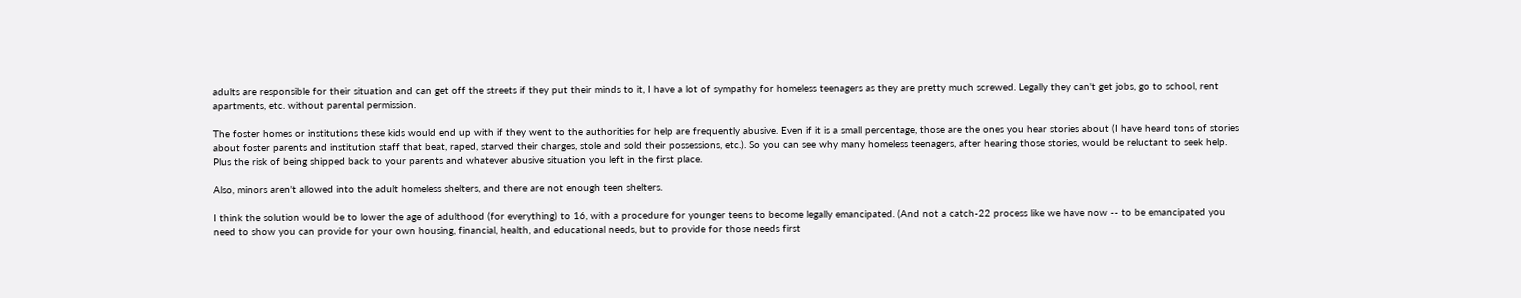adults are responsible for their situation and can get off the streets if they put their minds to it, I have a lot of sympathy for homeless teenagers as they are pretty much screwed. Legally they can't get jobs, go to school, rent apartments, etc. without parental permission.

The foster homes or institutions these kids would end up with if they went to the authorities for help are frequently abusive. Even if it is a small percentage, those are the ones you hear stories about (I have heard tons of stories about foster parents and institution staff that beat, raped, starved their charges, stole and sold their possessions, etc.). So you can see why many homeless teenagers, after hearing those stories, would be reluctant to seek help. Plus the risk of being shipped back to your parents and whatever abusive situation you left in the first place.

Also, minors aren't allowed into the adult homeless shelters, and there are not enough teen shelters.

I think the solution would be to lower the age of adulthood (for everything) to 16, with a procedure for younger teens to become legally emancipated. (And not a catch-22 process like we have now -- to be emancipated you need to show you can provide for your own housing, financial, health, and educational needs, but to provide for those needs first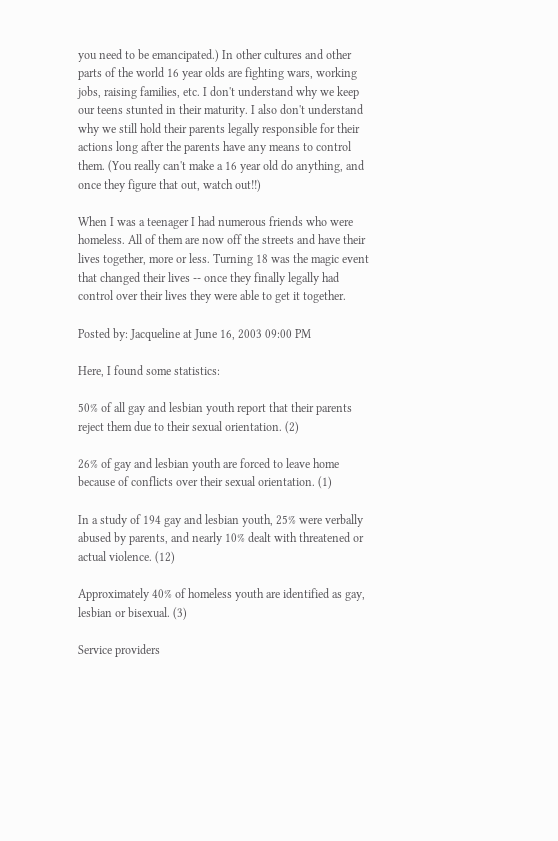you need to be emancipated.) In other cultures and other parts of the world 16 year olds are fighting wars, working jobs, raising families, etc. I don't understand why we keep our teens stunted in their maturity. I also don't understand why we still hold their parents legally responsible for their actions long after the parents have any means to control them. (You really can't make a 16 year old do anything, and once they figure that out, watch out!!)

When I was a teenager I had numerous friends who were homeless. All of them are now off the streets and have their lives together, more or less. Turning 18 was the magic event that changed their lives -- once they finally legally had control over their lives they were able to get it together.

Posted by: Jacqueline at June 16, 2003 09:00 PM

Here, I found some statistics:

50% of all gay and lesbian youth report that their parents reject them due to their sexual orientation. (2)

26% of gay and lesbian youth are forced to leave home because of conflicts over their sexual orientation. (1)

In a study of 194 gay and lesbian youth, 25% were verbally abused by parents, and nearly 10% dealt with threatened or actual violence. (12)

Approximately 40% of homeless youth are identified as gay, lesbian or bisexual. (3)

Service providers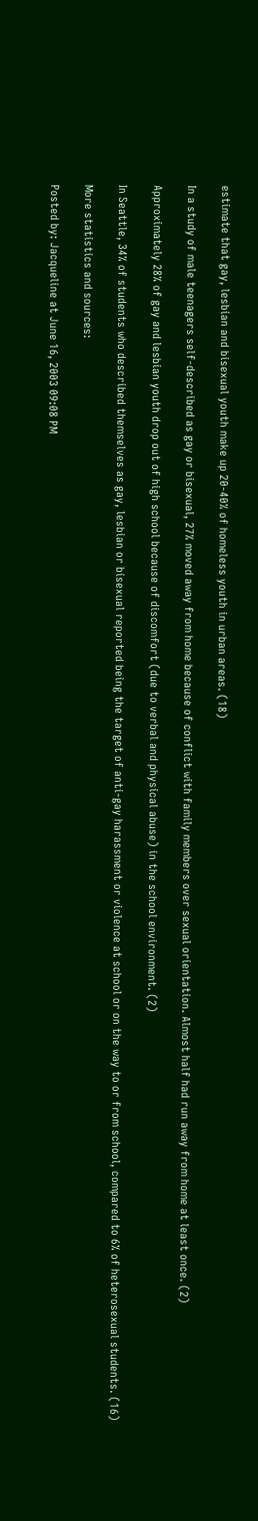estimate that gay, lesbian and bisexual youth make up 20-40% of homeless youth in urban areas. (18)

In a study of male teenagers self-described as gay or bisexual, 27% moved away from home because of conflict with family members over sexual orientation. Almost half had run away from home at least once. (2)

Approximately 28% of gay and lesbian youth drop out of high school because of discomfort (due to verbal and physical abuse) in the school environment. (2)

In Seattle, 34% of students who described themselves as gay, lesbian or bisexual reported being the target of anti-gay harassment or violence at school or on the way to or from school, compared to 6% of heterosexual students. (16)

More statistics and sources:

Posted by: Jacqueline at June 16, 2003 09:08 PM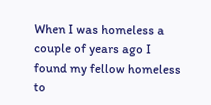When I was homeless a couple of years ago I found my fellow homeless to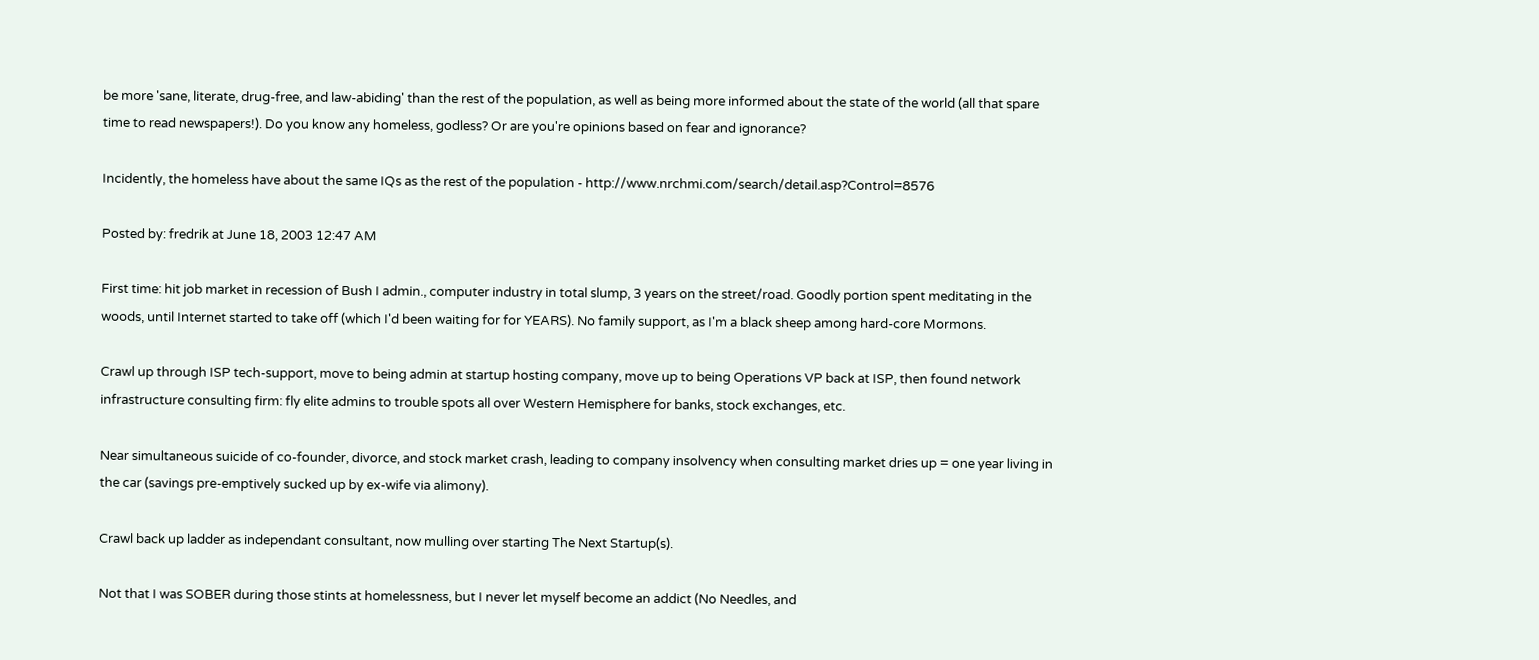be more 'sane, literate, drug-free, and law-abiding' than the rest of the population, as well as being more informed about the state of the world (all that spare time to read newspapers!). Do you know any homeless, godless? Or are you're opinions based on fear and ignorance?

Incidently, the homeless have about the same IQs as the rest of the population - http://www.nrchmi.com/search/detail.asp?Control=8576

Posted by: fredrik at June 18, 2003 12:47 AM

First time: hit job market in recession of Bush I admin., computer industry in total slump, 3 years on the street/road. Goodly portion spent meditating in the woods, until Internet started to take off (which I'd been waiting for for YEARS). No family support, as I'm a black sheep among hard-core Mormons.

Crawl up through ISP tech-support, move to being admin at startup hosting company, move up to being Operations VP back at ISP, then found network infrastructure consulting firm: fly elite admins to trouble spots all over Western Hemisphere for banks, stock exchanges, etc.

Near simultaneous suicide of co-founder, divorce, and stock market crash, leading to company insolvency when consulting market dries up = one year living in the car (savings pre-emptively sucked up by ex-wife via alimony).

Crawl back up ladder as independant consultant, now mulling over starting The Next Startup(s).

Not that I was SOBER during those stints at homelessness, but I never let myself become an addict (No Needles, and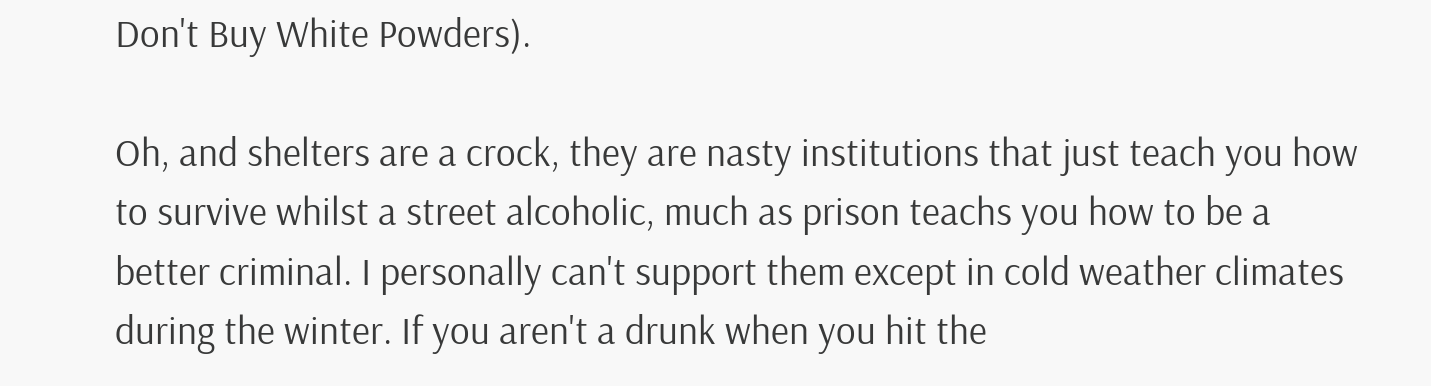Don't Buy White Powders).

Oh, and shelters are a crock, they are nasty institutions that just teach you how to survive whilst a street alcoholic, much as prison teachs you how to be a better criminal. I personally can't support them except in cold weather climates during the winter. If you aren't a drunk when you hit the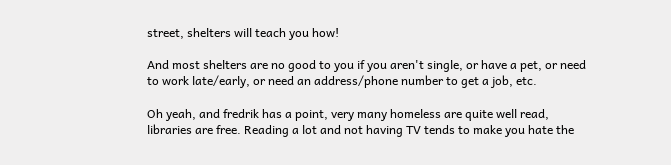street, shelters will teach you how!

And most shelters are no good to you if you aren't single, or have a pet, or need to work late/early, or need an address/phone number to get a job, etc.

Oh yeah, and fredrik has a point, very many homeless are quite well read, libraries are free. Reading a lot and not having TV tends to make you hate the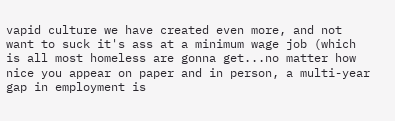vapid culture we have created even more, and not want to suck it's ass at a minimum wage job (which is all most homeless are gonna get...no matter how nice you appear on paper and in person, a multi-year gap in employment is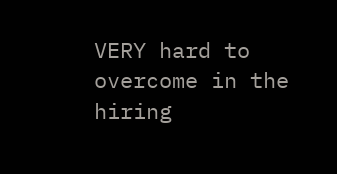VERY hard to overcome in the hiring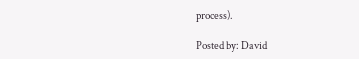process).

Posted by: David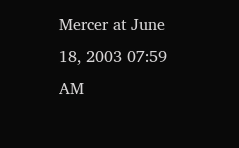Mercer at June 18, 2003 07:59 AM